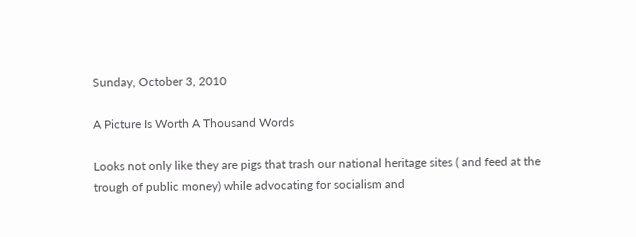Sunday, October 3, 2010

A Picture Is Worth A Thousand Words

Looks not only like they are pigs that trash our national heritage sites ( and feed at the trough of public money) while advocating for socialism and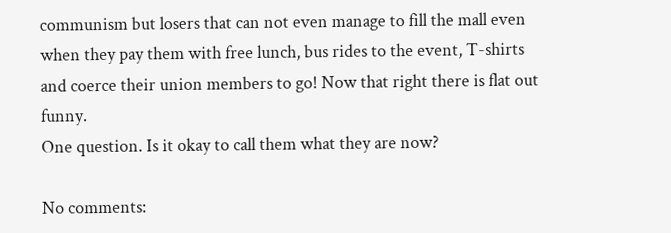communism but losers that can not even manage to fill the mall even when they pay them with free lunch, bus rides to the event, T-shirts and coerce their union members to go! Now that right there is flat out funny.
One question. Is it okay to call them what they are now?

No comments: